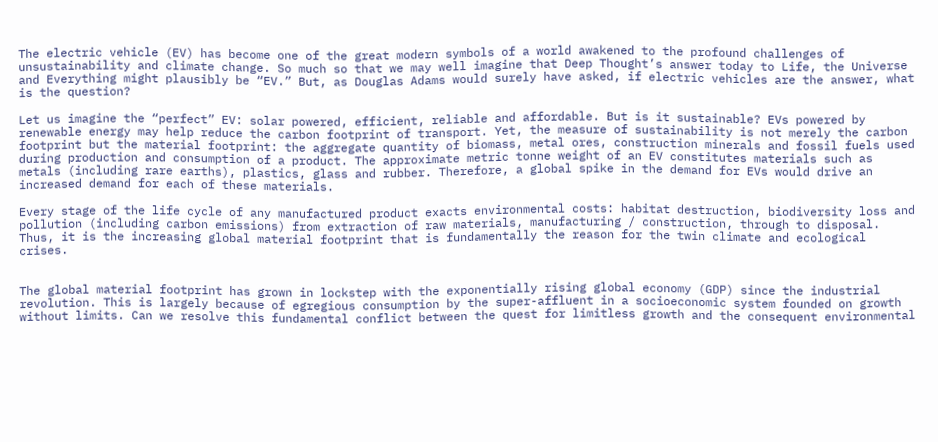The electric vehicle (EV) has become one of the great modern symbols of a world awakened to the profound challenges of unsustainability and climate change. So much so that we may well imagine that Deep Thought’s answer today to Life, the Universe and Everything might plausibly be “EV.” But, as Douglas Adams would surely have asked, if electric vehicles are the answer, what is the question?

Let us imagine the “perfect” EV: solar powered, efficient, reliable and affordable. But is it sustainable? EVs powered by renewable energy may help reduce the carbon footprint of transport. Yet, the measure of sustainability is not merely the carbon footprint but the material footprint: the aggregate quantity of biomass, metal ores, construction minerals and fossil fuels used during production and consumption of a product. The approximate metric tonne weight of an EV constitutes materials such as metals (including rare earths), plastics, glass and rubber. Therefore, a global spike in the demand for EVs would drive an increased demand for each of these materials.

Every stage of the life cycle of any manufactured product exacts environmental costs: habitat destruction, biodiversity loss and pollution (including carbon emissions) from extraction of raw materials, manufacturing / construction, through to disposal. Thus, it is the increasing global material footprint that is fundamentally the reason for the twin climate and ecological crises.


The global material footprint has grown in lockstep with the exponentially rising global economy (GDP) since the industrial revolution. This is largely because of egregious consumption by the super-affluent in a socioeconomic system founded on growth without limits. Can we resolve this fundamental conflict between the quest for limitless growth and the consequent environmental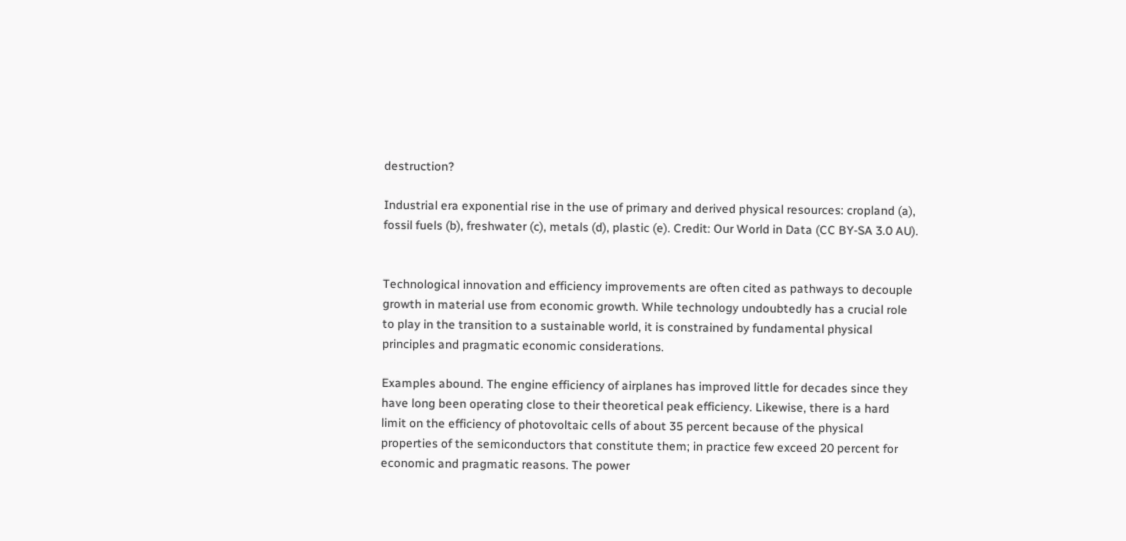destruction?

Industrial era exponential rise in the use of primary and derived physical resources: cropland (a), fossil fuels (b), freshwater (c), metals (d), plastic (e). Credit: Our World in Data (CC BY-SA 3.0 AU).


Technological innovation and efficiency improvements are often cited as pathways to decouple growth in material use from economic growth. While technology undoubtedly has a crucial role to play in the transition to a sustainable world, it is constrained by fundamental physical principles and pragmatic economic considerations.

Examples abound. The engine efficiency of airplanes has improved little for decades since they have long been operating close to their theoretical peak efficiency. Likewise, there is a hard limit on the efficiency of photovoltaic cells of about 35 percent because of the physical properties of the semiconductors that constitute them; in practice few exceed 20 percent for economic and pragmatic reasons. The power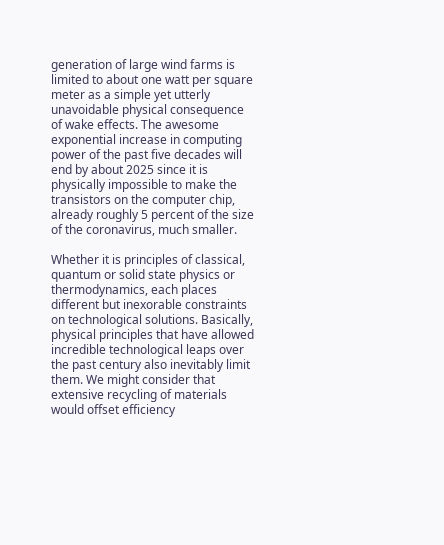generation of large wind farms is limited to about one watt per square meter as a simple yet utterly unavoidable physical consequence of wake effects. The awesome exponential increase in computing power of the past five decades will end by about 2025 since it is physically impossible to make the transistors on the computer chip, already roughly 5 percent of the size of the coronavirus, much smaller.

Whether it is principles of classical, quantum or solid state physics or thermodynamics, each places different but inexorable constraints on technological solutions. Basically, physical principles that have allowed incredible technological leaps over the past century also inevitably limit them. We might consider that extensive recycling of materials would offset efficiency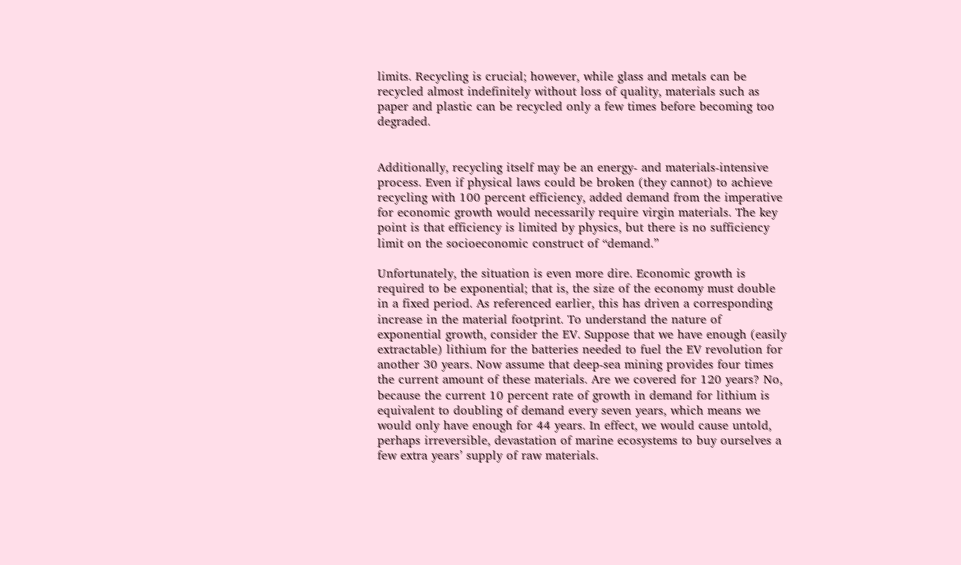limits. Recycling is crucial; however, while glass and metals can be recycled almost indefinitely without loss of quality, materials such as paper and plastic can be recycled only a few times before becoming too degraded.


Additionally, recycling itself may be an energy- and materials-intensive process. Even if physical laws could be broken (they cannot) to achieve recycling with 100 percent efficiency, added demand from the imperative for economic growth would necessarily require virgin materials. The key point is that efficiency is limited by physics, but there is no sufficiency limit on the socioeconomic construct of “demand.”

Unfortunately, the situation is even more dire. Economic growth is required to be exponential; that is, the size of the economy must double in a fixed period. As referenced earlier, this has driven a corresponding increase in the material footprint. To understand the nature of exponential growth, consider the EV. Suppose that we have enough (easily extractable) lithium for the batteries needed to fuel the EV revolution for another 30 years. Now assume that deep-sea mining provides four times the current amount of these materials. Are we covered for 120 years? No, because the current 10 percent rate of growth in demand for lithium is equivalent to doubling of demand every seven years, which means we would only have enough for 44 years. In effect, we would cause untold, perhaps irreversible, devastation of marine ecosystems to buy ourselves a few extra years’ supply of raw materials.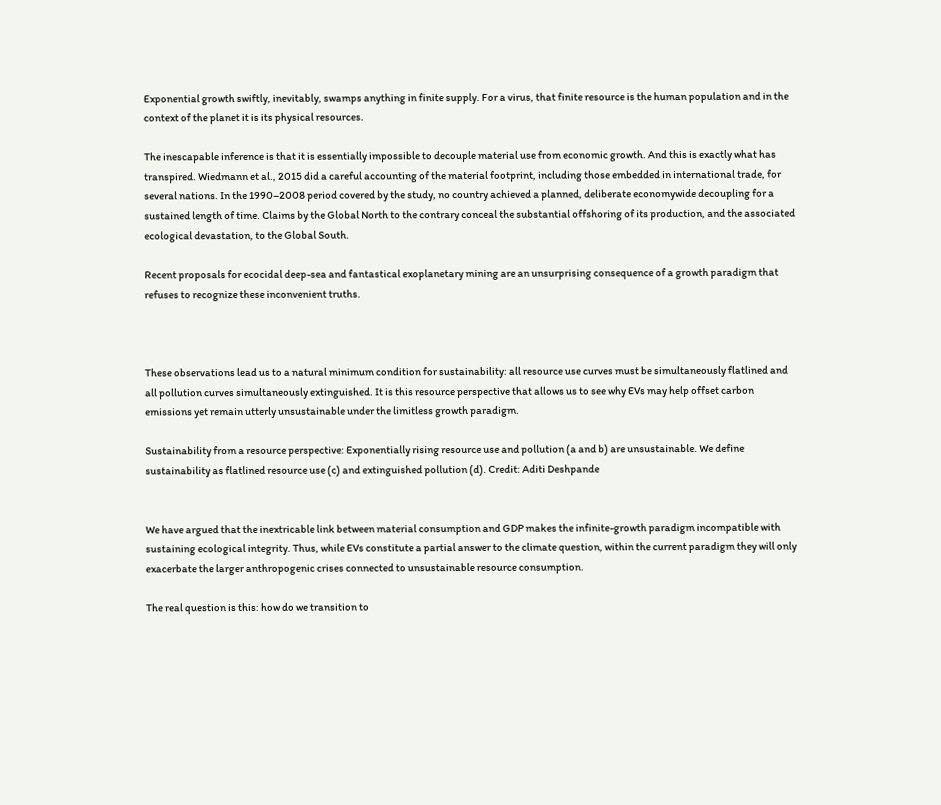Exponential growth swiftly, inevitably, swamps anything in finite supply. For a virus, that finite resource is the human population and in the context of the planet it is its physical resources.

The inescapable inference is that it is essentially impossible to decouple material use from economic growth. And this is exactly what has transpired. Wiedmann et al., 2015 did a careful accounting of the material footprint, including those embedded in international trade, for several nations. In the 1990–2008 period covered by the study, no country achieved a planned, deliberate economywide decoupling for a sustained length of time. Claims by the Global North to the contrary conceal the substantial offshoring of its production, and the associated ecological devastation, to the Global South.

Recent proposals for ecocidal deep-sea and fantastical exoplanetary mining are an unsurprising consequence of a growth paradigm that refuses to recognize these inconvenient truths.



These observations lead us to a natural minimum condition for sustainability: all resource use curves must be simultaneously flatlined and all pollution curves simultaneously extinguished. It is this resource perspective that allows us to see why EVs may help offset carbon emissions yet remain utterly unsustainable under the limitless growth paradigm.

Sustainability from a resource perspective: Exponentially rising resource use and pollution (a and b) are unsustainable. We define sustainability as flatlined resource use (c) and extinguished pollution (d). Credit: Aditi Deshpande


We have argued that the inextricable link between material consumption and GDP makes the infinite-growth paradigm incompatible with sustaining ecological integrity. Thus, while EVs constitute a partial answer to the climate question, within the current paradigm they will only exacerbate the larger anthropogenic crises connected to unsustainable resource consumption.

The real question is this: how do we transition to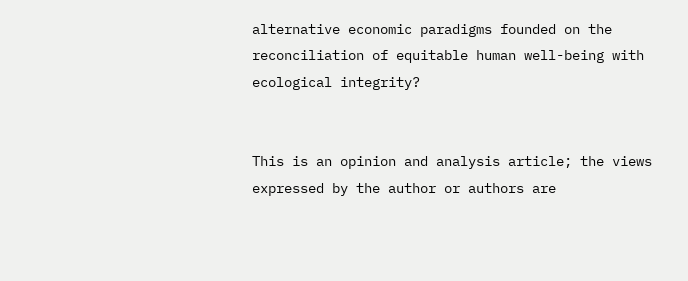alternative economic paradigms founded on the reconciliation of equitable human well-being with ecological integrity?


This is an opinion and analysis article; the views expressed by the author or authors are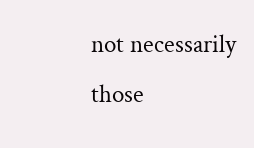not necessarily those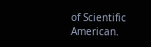of Scientific American.